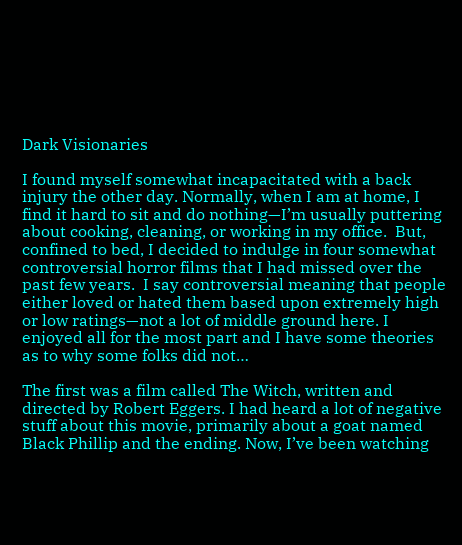Dark Visionaries

I found myself somewhat incapacitated with a back injury the other day. Normally, when I am at home, I find it hard to sit and do nothing—I’m usually puttering about cooking, cleaning, or working in my office.  But, confined to bed, I decided to indulge in four somewhat controversial horror films that I had missed over the past few years.  I say controversial meaning that people either loved or hated them based upon extremely high or low ratings—not a lot of middle ground here. I enjoyed all for the most part and I have some theories as to why some folks did not…

The first was a film called The Witch, written and directed by Robert Eggers. I had heard a lot of negative stuff about this movie, primarily about a goat named Black Phillip and the ending. Now, I’ve been watching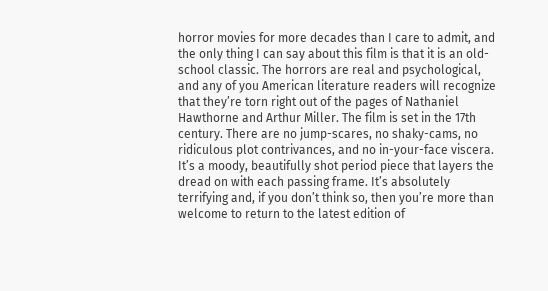horror movies for more decades than I care to admit, and the only thing I can say about this film is that it is an old-school classic. The horrors are real and psychological, and any of you American literature readers will recognize that they’re torn right out of the pages of Nathaniel Hawthorne and Arthur Miller. The film is set in the 17th century. There are no jump-scares, no shaky-cams, no ridiculous plot contrivances, and no in-your-face viscera. It’s a moody, beautifully shot period piece that layers the dread on with each passing frame. It’s absolutely terrifying and, if you don’t think so, then you’re more than welcome to return to the latest edition of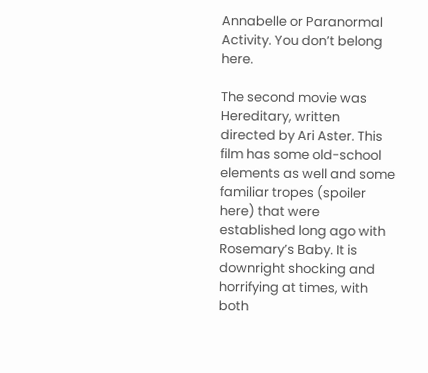Annabelle or Paranormal Activity. You don’t belong here.

The second movie was Hereditary, written directed by Ari Aster. This film has some old-school elements as well and some familiar tropes (spoiler here) that were established long ago with Rosemary’s Baby. It is downright shocking and horrifying at times, with both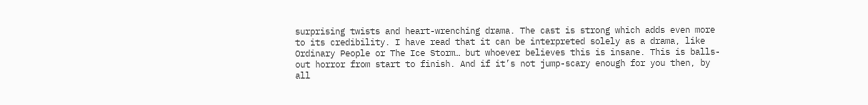surprising twists and heart-wrenching drama. The cast is strong which adds even more to its credibility. I have read that it can be interpreted solely as a drama, like Ordinary People or The Ice Storm… but whoever believes this is insane. This is balls-out horror from start to finish. And if it’s not jump-scary enough for you then, by all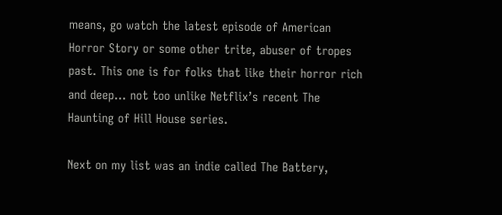means, go watch the latest episode of American Horror Story or some other trite, abuser of tropes past. This one is for folks that like their horror rich and deep… not too unlike Netflix’s recent The Haunting of Hill House series.

Next on my list was an indie called The Battery,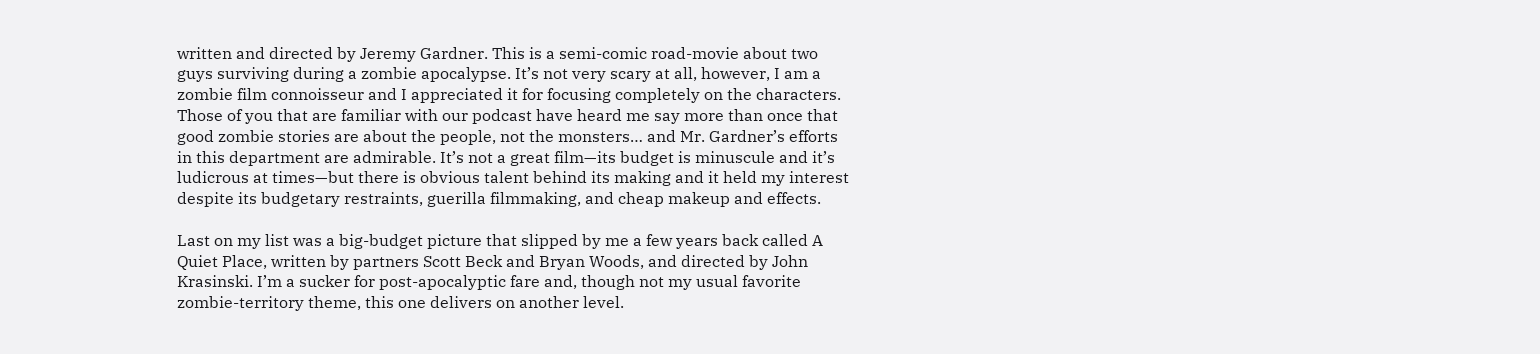written and directed by Jeremy Gardner. This is a semi-comic road-movie about two guys surviving during a zombie apocalypse. It’s not very scary at all, however, I am a zombie film connoisseur and I appreciated it for focusing completely on the characters. Those of you that are familiar with our podcast have heard me say more than once that good zombie stories are about the people, not the monsters… and Mr. Gardner’s efforts in this department are admirable. It’s not a great film—its budget is minuscule and it’s ludicrous at times—but there is obvious talent behind its making and it held my interest despite its budgetary restraints, guerilla filmmaking, and cheap makeup and effects.

Last on my list was a big-budget picture that slipped by me a few years back called A Quiet Place, written by partners Scott Beck and Bryan Woods, and directed by John Krasinski. I’m a sucker for post-apocalyptic fare and, though not my usual favorite zombie-territory theme, this one delivers on another level.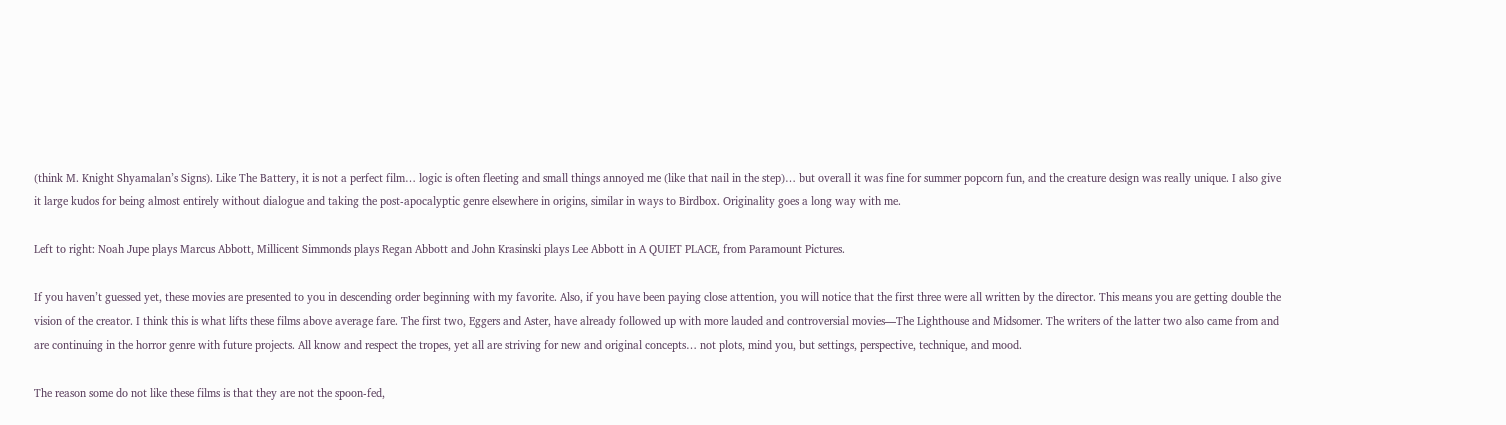(think M. Knight Shyamalan’s Signs). Like The Battery, it is not a perfect film… logic is often fleeting and small things annoyed me (like that nail in the step)… but overall it was fine for summer popcorn fun, and the creature design was really unique. I also give it large kudos for being almost entirely without dialogue and taking the post-apocalyptic genre elsewhere in origins, similar in ways to Birdbox. Originality goes a long way with me.

Left to right: Noah Jupe plays Marcus Abbott, Millicent Simmonds plays Regan Abbott and John Krasinski plays Lee Abbott in A QUIET PLACE, from Paramount Pictures.

If you haven’t guessed yet, these movies are presented to you in descending order beginning with my favorite. Also, if you have been paying close attention, you will notice that the first three were all written by the director. This means you are getting double the vision of the creator. I think this is what lifts these films above average fare. The first two, Eggers and Aster, have already followed up with more lauded and controversial movies—The Lighthouse and Midsomer. The writers of the latter two also came from and are continuing in the horror genre with future projects. All know and respect the tropes, yet all are striving for new and original concepts… not plots, mind you, but settings, perspective, technique, and mood.

The reason some do not like these films is that they are not the spoon-fed,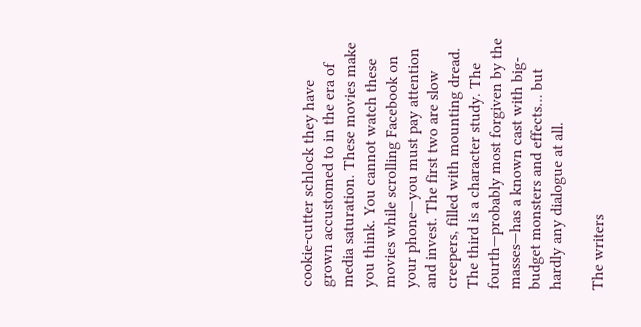cookie-cutter schlock they have grown accustomed to in the era of media saturation. These movies make you think. You cannot watch these movies while scrolling Facebook on your phone—you must pay attention and invest. The first two are slow creepers, filled with mounting dread. The third is a character study. The fourth—probably most forgiven by the masses—has a known cast with big-budget monsters and effects… but hardly any dialogue at all.

The writers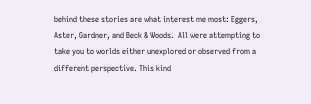behind these stories are what interest me most: Eggers, Aster, Gardner, and Beck & Woods.  All were attempting to take you to worlds either unexplored or observed from a different perspective. This kind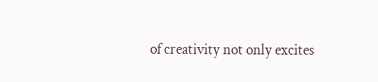of creativity not only excites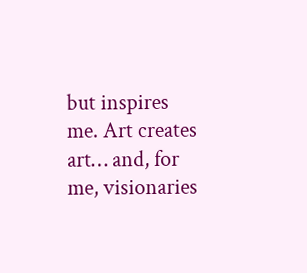but inspires me. Art creates art… and, for me, visionaries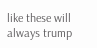like these will always trump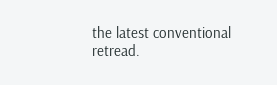the latest conventional retread.